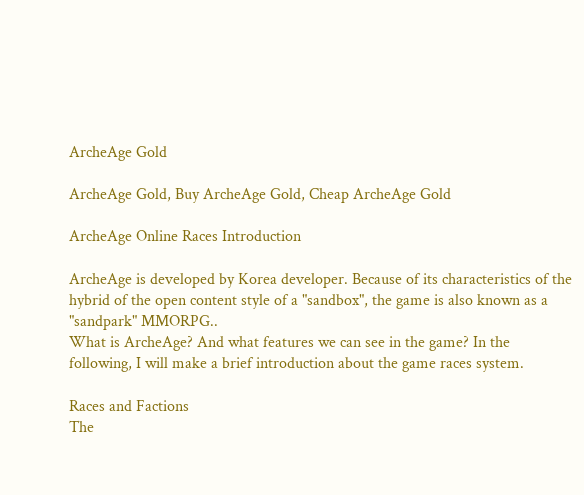ArcheAge Gold

ArcheAge Gold, Buy ArcheAge Gold, Cheap ArcheAge Gold

ArcheAge Online Races Introduction

ArcheAge is developed by Korea developer. Because of its characteristics of the hybrid of the open content style of a "sandbox", the game is also known as a "sandpark" MMORPG..
What is ArcheAge? And what features we can see in the game? In the following, I will make a brief introduction about the game races system.

Races and Factions
The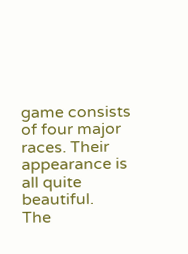game consists of four major races. Their appearance is all quite beautiful.
The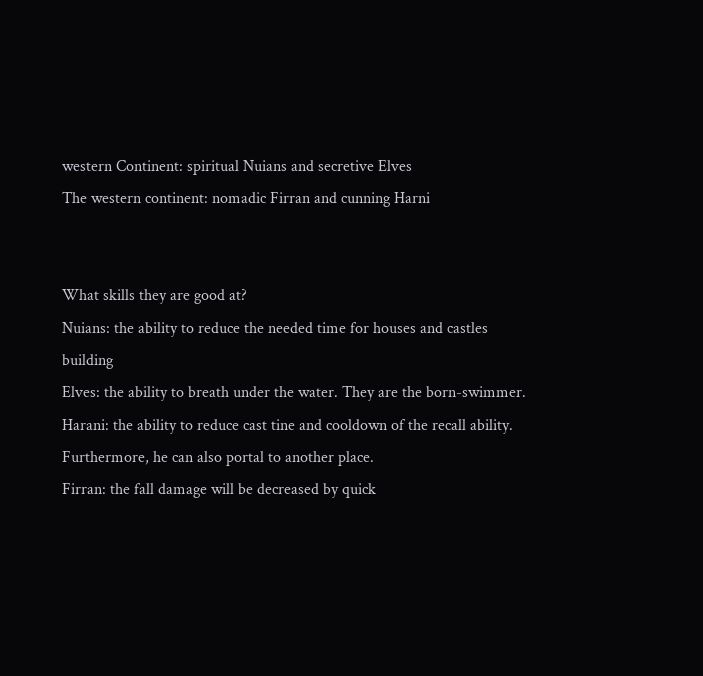western Continent: spiritual Nuians and secretive Elves
The western continent: nomadic Firran and cunning Harni


What skills they are good at?
Nuians: the ability to reduce the needed time for houses and castles building
Elves: the ability to breath under the water. They are the born-swimmer.
Harani: the ability to reduce cast tine and cooldown of the recall ability. Furthermore, he can also portal to another place.
Firran: the fall damage will be decreased by quick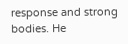response and strong bodies. He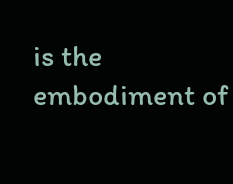is the embodiment of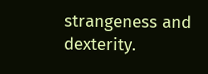strangeness and dexterity.